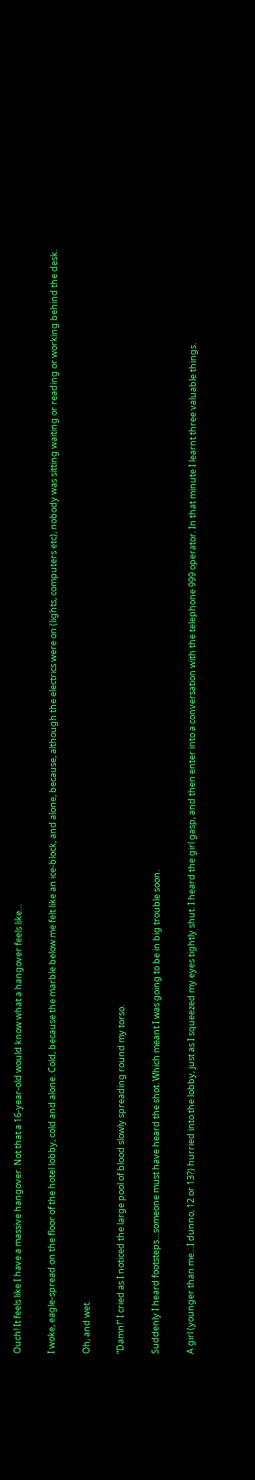Ouch! It feels like I have a massive hangover. Not that a 16-year-old would know what a hangover feels like…

I woke, eagle-spread on the floor of the hotel lobby, cold and alone. Cold, because the marble below me felt like an ice-block, and alone, because, although the electrics were on (lights, computers etc), nobody was sitting waiting or reading or working behind the desk.

Oh, and wet.

“Damn!” I cried as I noticed the large pool of blood slowly spreading round my torso.

Suddenly I heard footsteps…someone must have heard the shot. Which meant I was going to be in big trouble soon.

A girl (younger than me…I dunno, 12 or 13?) hurried into the lobby, just as I squeezed my eyes tightly shut. I heard the girl gasp, and then enter into a conversation with the telephone 999 operator. In that minute I learnt three valuable things.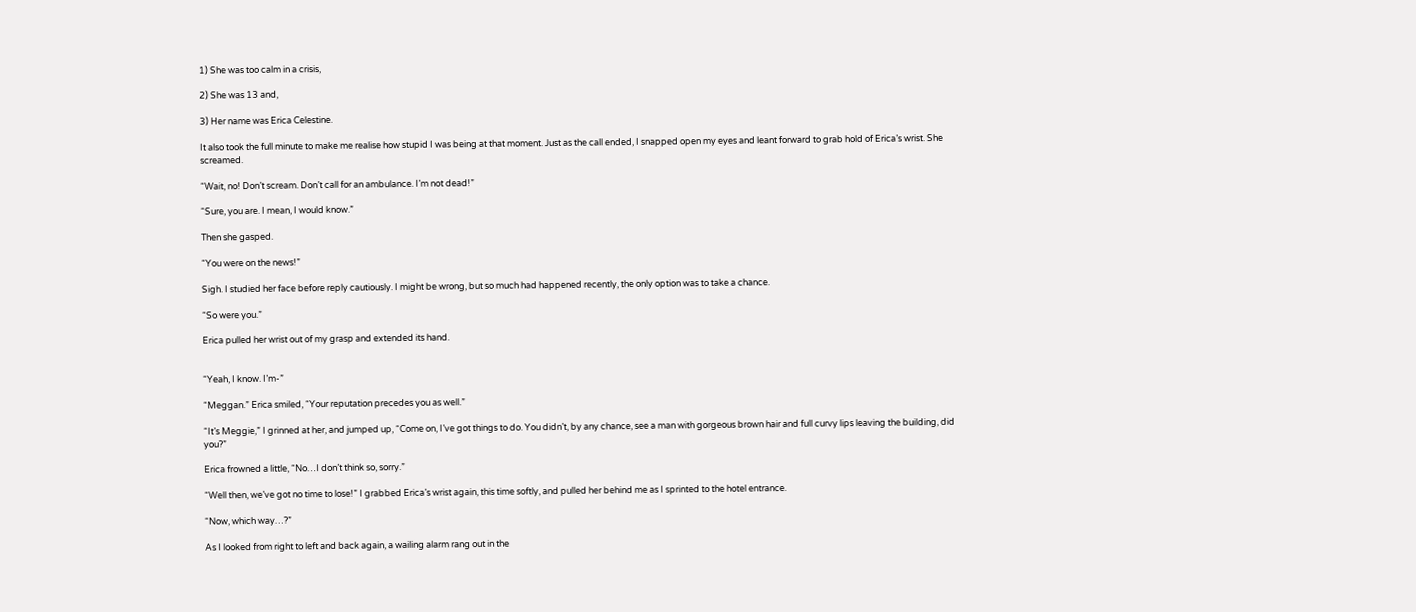1) She was too calm in a crisis,

2) She was 13 and,

3) Her name was Erica Celestine.

It also took the full minute to make me realise how stupid I was being at that moment. Just as the call ended, I snapped open my eyes and leant forward to grab hold of Erica’s wrist. She screamed.

“Wait, no! Don’t scream. Don’t call for an ambulance. I’m not dead!”

“Sure, you are. I mean, I would know.”

Then she gasped.

“You were on the news!”

Sigh. I studied her face before reply cautiously. I might be wrong, but so much had happened recently, the only option was to take a chance.

“So were you.”

Erica pulled her wrist out of my grasp and extended its hand.


“Yeah, I know. I’m-”

“Meggan.” Erica smiled, “Your reputation precedes you as well.”

“It’s Meggie,” I grinned at her, and jumped up, “Come on, I’ve got things to do. You didn’t, by any chance, see a man with gorgeous brown hair and full curvy lips leaving the building, did you?”

Erica frowned a little, “No…I don’t think so, sorry.”

“Well then, we’ve got no time to lose!” I grabbed Erica’s wrist again, this time softly, and pulled her behind me as I sprinted to the hotel entrance.

“Now, which way…?”

As I looked from right to left and back again, a wailing alarm rang out in the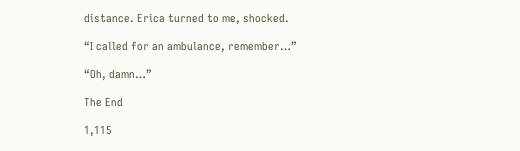distance. Erica turned to me, shocked.

“I called for an ambulance, remember…”

“Oh, damn…”

The End

1,115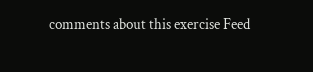comments about this exercise Feed